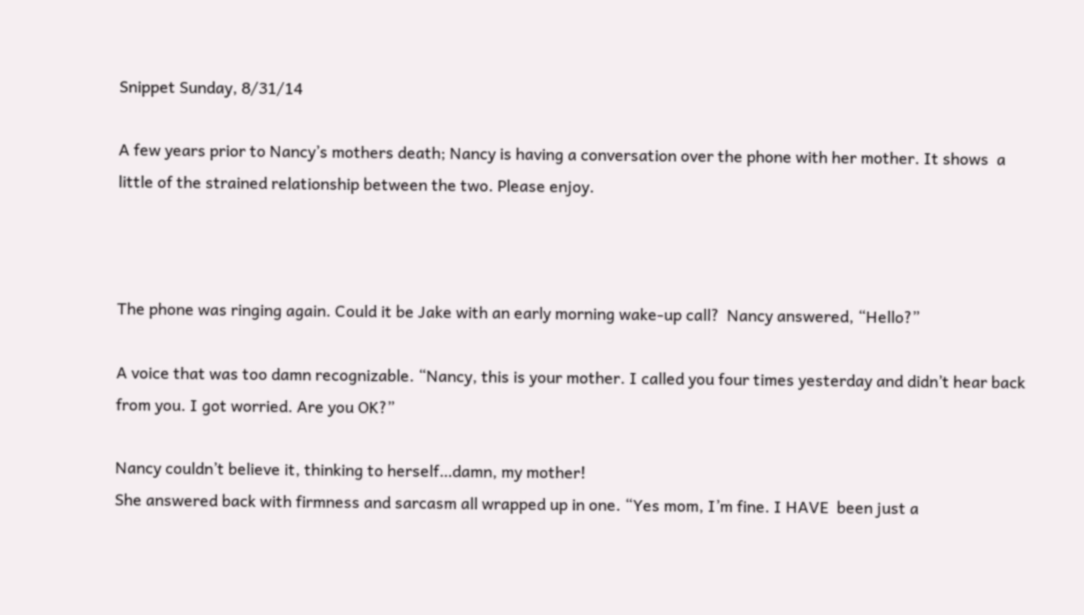Snippet Sunday, 8/31/14

A few years prior to Nancy’s mothers death; Nancy is having a conversation over the phone with her mother. It shows  a little of the strained relationship between the two. Please enjoy.



The phone was ringing again. Could it be Jake with an early morning wake-up call?  Nancy answered, “Hello?”

A voice that was too damn recognizable. “Nancy, this is your mother. I called you four times yesterday and didn’t hear back from you. I got worried. Are you OK?”

Nancy couldn’t believe it, thinking to herself…damn, my mother!
She answered back with firmness and sarcasm all wrapped up in one. “Yes mom, I’m fine. I HAVE  been just a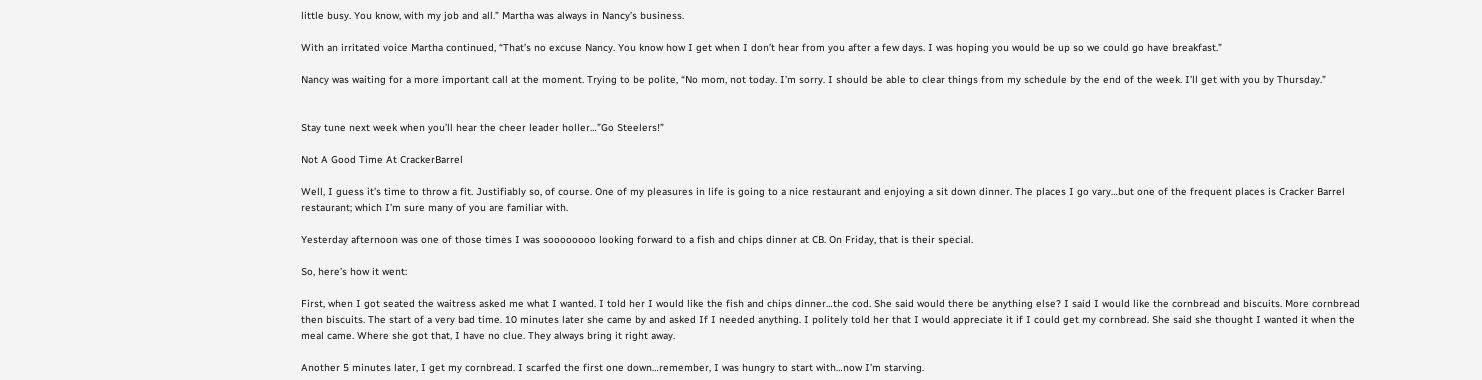little busy. You know, with my job and all.” Martha was always in Nancy’s business.

With an irritated voice Martha continued, “That’s no excuse Nancy. You know how I get when I don’t hear from you after a few days. I was hoping you would be up so we could go have breakfast.”

Nancy was waiting for a more important call at the moment. Trying to be polite, “No mom, not today. I’m sorry. I should be able to clear things from my schedule by the end of the week. I’ll get with you by Thursday.”


Stay tune next week when you’ll hear the cheer leader holler…”Go Steelers!”

Not A Good Time At CrackerBarrel

Well, I guess it’s time to throw a fit. Justifiably so, of course. One of my pleasures in life is going to a nice restaurant and enjoying a sit down dinner. The places I go vary…but one of the frequent places is Cracker Barrel restaurant; which I’m sure many of you are familiar with.

Yesterday afternoon was one of those times I was soooooooo looking forward to a fish and chips dinner at CB. On Friday, that is their special.

So, here’s how it went:

First, when I got seated the waitress asked me what I wanted. I told her I would like the fish and chips dinner…the cod. She said would there be anything else? I said I would like the cornbread and biscuits. More cornbread then biscuits. The start of a very bad time. 10 minutes later she came by and asked If I needed anything. I politely told her that I would appreciate it if I could get my cornbread. She said she thought I wanted it when the meal came. Where she got that, I have no clue. They always bring it right away.

Another 5 minutes later, I get my cornbread. I scarfed the first one down…remember, I was hungry to start with…now I’m starving.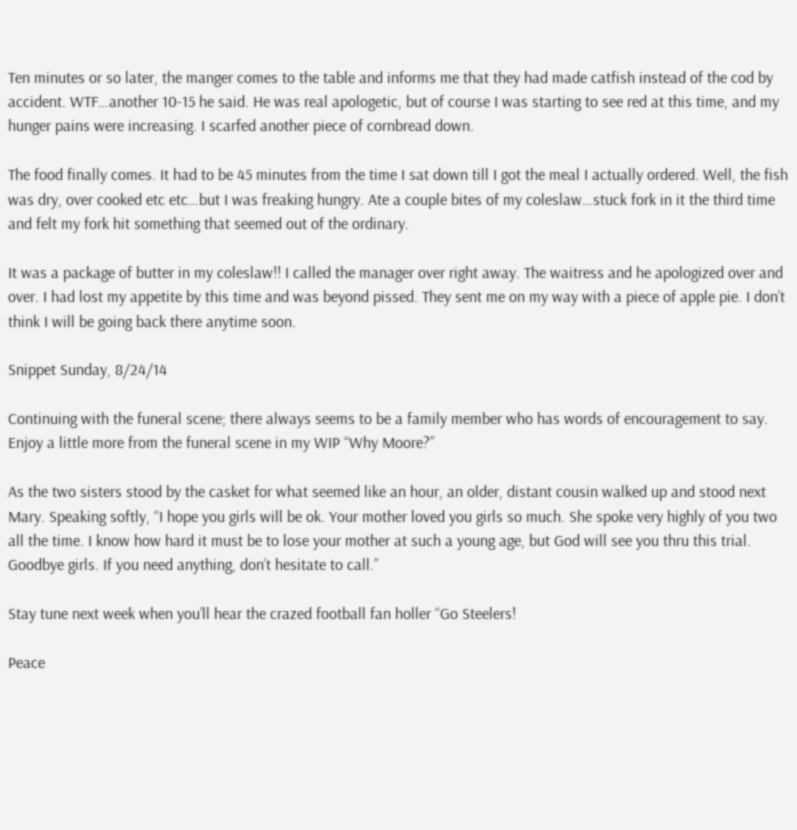Ten minutes or so later, the manger comes to the table and informs me that they had made catfish instead of the cod by accident. WTF…another 10-15 he said. He was real apologetic, but of course I was starting to see red at this time, and my hunger pains were increasing. I scarfed another piece of cornbread down.

The food finally comes. It had to be 45 minutes from the time I sat down till I got the meal I actually ordered. Well, the fish was dry, over cooked etc etc…but I was freaking hungry. Ate a couple bites of my coleslaw…stuck fork in it the third time and felt my fork hit something that seemed out of the ordinary.

It was a package of butter in my coleslaw!! I called the manager over right away. The waitress and he apologized over and over. I had lost my appetite by this time and was beyond pissed. They sent me on my way with a piece of apple pie. I don’t think I will be going back there anytime soon.

Snippet Sunday, 8/24/14

Continuing with the funeral scene; there always seems to be a family member who has words of encouragement to say. Enjoy a little more from the funeral scene in my WIP “Why Moore?”

As the two sisters stood by the casket for what seemed like an hour, an older, distant cousin walked up and stood next Mary. Speaking softly, “I hope you girls will be ok. Your mother loved you girls so much. She spoke very highly of you two all the time. I know how hard it must be to lose your mother at such a young age, but God will see you thru this trial. Goodbye girls. If you need anything, don’t hesitate to call.”

Stay tune next week when you’ll hear the crazed football fan holler “Go Steelers!

Peace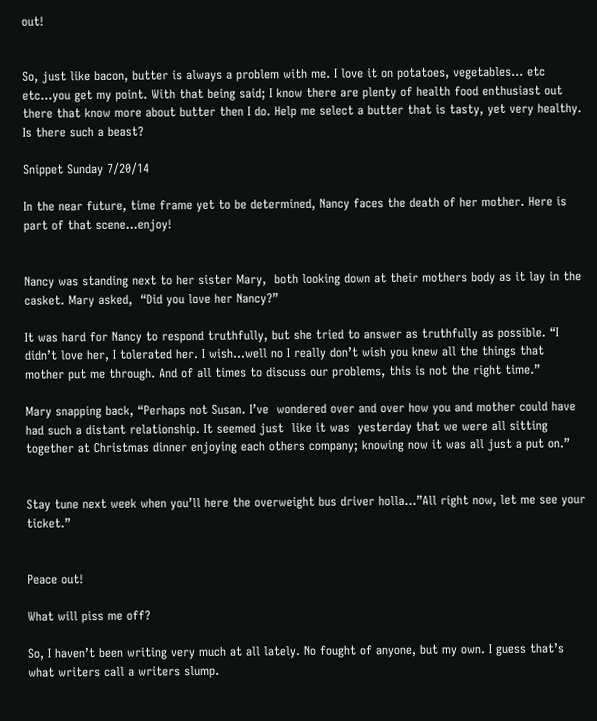out!


So, just like bacon, butter is always a problem with me. I love it on potatoes, vegetables… etc etc…you get my point. With that being said; I know there are plenty of health food enthusiast out there that know more about butter then I do. Help me select a butter that is tasty, yet very healthy. Is there such a beast?

Snippet Sunday 7/20/14

In the near future, time frame yet to be determined, Nancy faces the death of her mother. Here is part of that scene…enjoy!


Nancy was standing next to her sister Mary,  both looking down at their mothers body as it lay in the casket. Mary asked,  “Did you love her Nancy?”

It was hard for Nancy to respond truthfully, but she tried to answer as truthfully as possible. “I didn’t love her, I tolerated her. I wish…well no I really don’t wish you knew all the things that mother put me through. And of all times to discuss our problems, this is not the right time.”

Mary snapping back, “Perhaps not Susan. I’ve  wondered over and over how you and mother could have had such a distant relationship. It seemed just  like it was  yesterday that we were all sitting together at Christmas dinner enjoying each others company; knowing now it was all just a put on.”


Stay tune next week when you’ll here the overweight bus driver holla…”All right now, let me see your ticket.”


Peace out!

What will piss me off?

So, I haven’t been writing very much at all lately. No fought of anyone, but my own. I guess that’s what writers call a writers slump.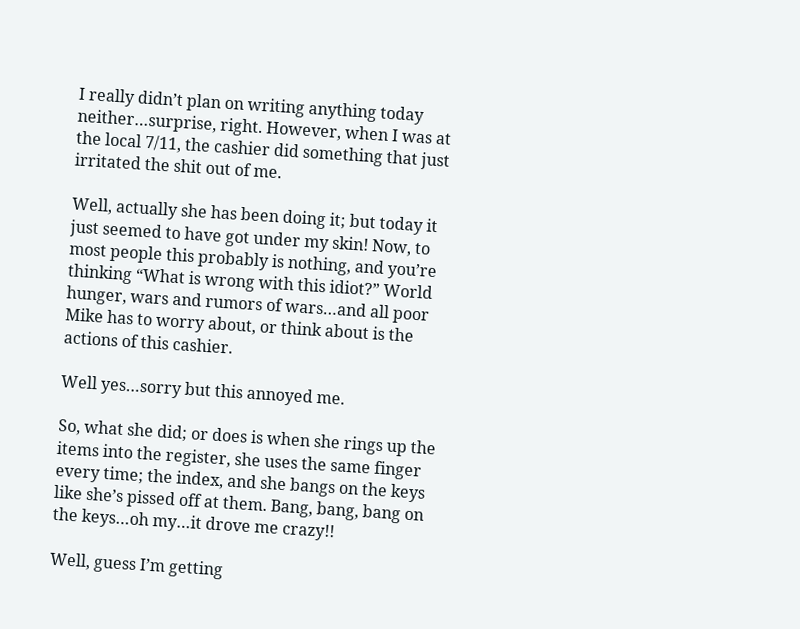I really didn’t plan on writing anything today neither…surprise, right. However, when I was at the local 7/11, the cashier did something that just irritated the shit out of me.

Well, actually she has been doing it; but today it just seemed to have got under my skin! Now, to most people this probably is nothing, and you’re thinking “What is wrong with this idiot?” World hunger, wars and rumors of wars…and all poor Mike has to worry about, or think about is the actions of this cashier.

Well yes…sorry but this annoyed me.

So, what she did; or does is when she rings up the items into the register, she uses the same finger every time; the index, and she bangs on the keys like she’s pissed off at them. Bang, bang, bang on the keys…oh my…it drove me crazy!!

Well, guess I’m getting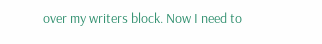over my writers block. Now I need to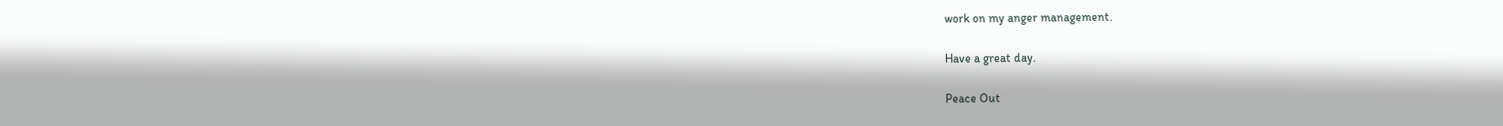work on my anger management.

Have a great day.

Peace Out